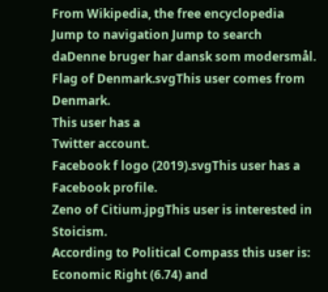From Wikipedia, the free encyclopedia
Jump to navigation Jump to search
daDenne bruger har dansk som modersmål.
Flag of Denmark.svgThis user comes from Denmark.
This user has a
Twitter account.
Facebook f logo (2019).svgThis user has a Facebook profile.
Zeno of Citium.jpgThis user is interested in Stoicism.
According to Political Compass this user is:
Economic Right (6.74) and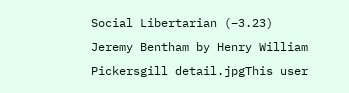Social Libertarian (−3.23)
Jeremy Bentham by Henry William Pickersgill detail.jpgThis user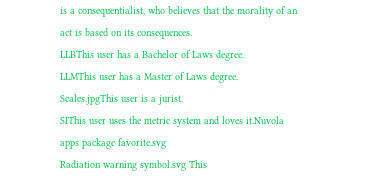is a consequentialist, who believes that the morality of an act is based on its consequences.
LLBThis user has a Bachelor of Laws degree.
LLMThis user has a Master of Laws degree.
Scales.jpgThis user is a jurist.
SIThis user uses the metric system and loves it.Nuvola apps package favorite.svg
Radiation warning symbol.svg This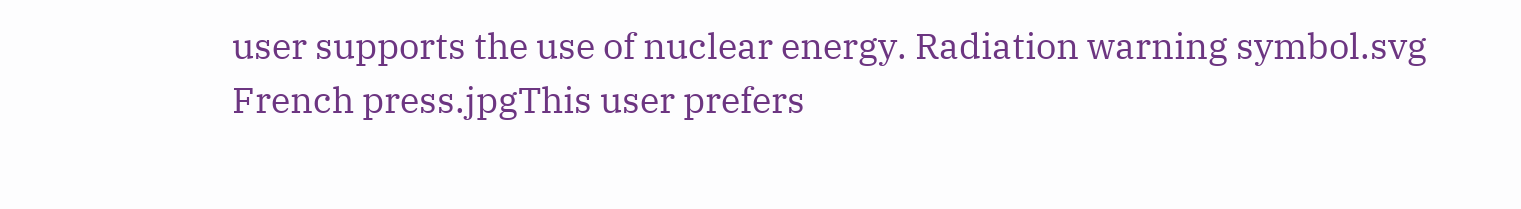user supports the use of nuclear energy. Radiation warning symbol.svg
French press.jpgThis user prefers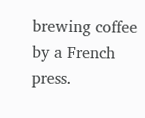brewing coffee by a French press.